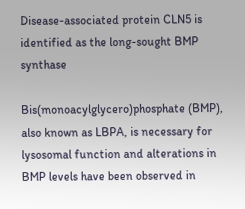Disease-associated protein CLN5 is identified as the long-sought BMP synthase

Bis(monoacylglycero)phosphate (BMP), also known as LBPA, is necessary for lysosomal function and alterations in BMP levels have been observed in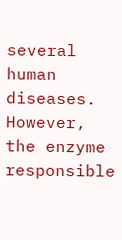several human diseases. However, the enzyme responsible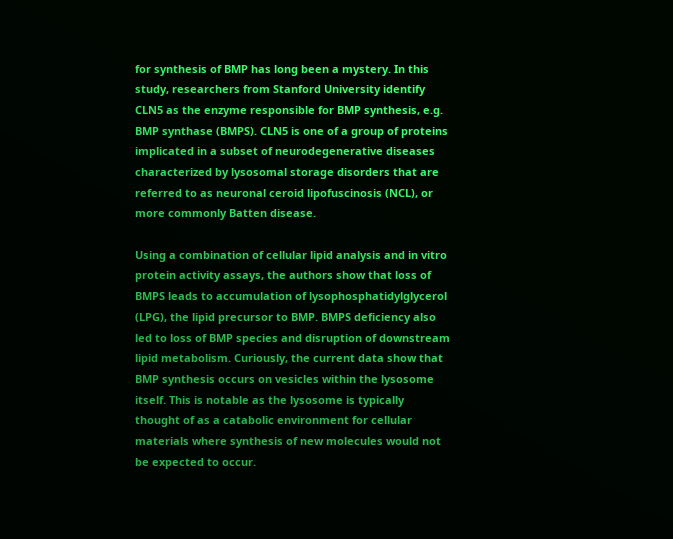for synthesis of BMP has long been a mystery. In this study, researchers from Stanford University identify CLN5 as the enzyme responsible for BMP synthesis, e.g. BMP synthase (BMPS). CLN5 is one of a group of proteins implicated in a subset of neurodegenerative diseases characterized by lysosomal storage disorders that are referred to as neuronal ceroid lipofuscinosis (NCL), or more commonly Batten disease.

Using a combination of cellular lipid analysis and in vitro protein activity assays, the authors show that loss of BMPS leads to accumulation of lysophosphatidylglycerol (LPG), the lipid precursor to BMP. BMPS deficiency also led to loss of BMP species and disruption of downstream lipid metabolism. Curiously, the current data show that BMP synthesis occurs on vesicles within the lysosome itself. This is notable as the lysosome is typically thought of as a catabolic environment for cellular materials where synthesis of new molecules would not be expected to occur.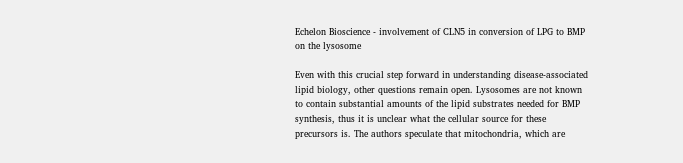Echelon Bioscience - involvement of CLN5 in conversion of LPG to BMP on the lysosome

Even with this crucial step forward in understanding disease-associated lipid biology, other questions remain open. Lysosomes are not known to contain substantial amounts of the lipid substrates needed for BMP synthesis, thus it is unclear what the cellular source for these precursors is. The authors speculate that mitochondria, which are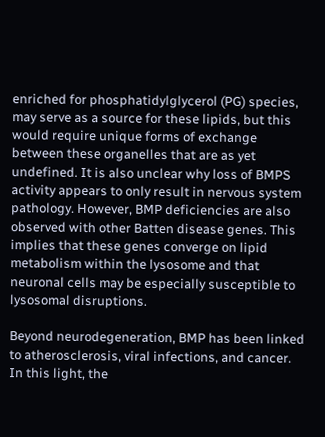enriched for phosphatidylglycerol (PG) species, may serve as a source for these lipids, but this would require unique forms of exchange between these organelles that are as yet undefined. It is also unclear why loss of BMPS activity appears to only result in nervous system pathology. However, BMP deficiencies are also observed with other Batten disease genes. This implies that these genes converge on lipid metabolism within the lysosome and that neuronal cells may be especially susceptible to lysosomal disruptions.

Beyond neurodegeneration, BMP has been linked to atherosclerosis, viral infections, and cancer. In this light, the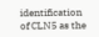identification of CLN5 as the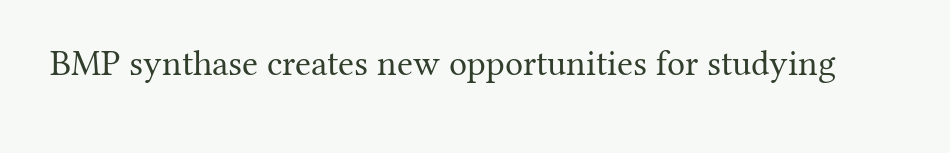BMP synthase creates new opportunities for studying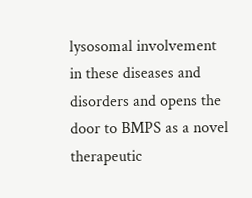lysosomal involvement in these diseases and disorders and opens the door to BMPS as a novel therapeutic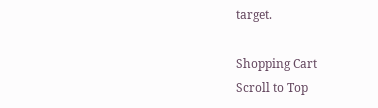target.

Shopping Cart
Scroll to Top